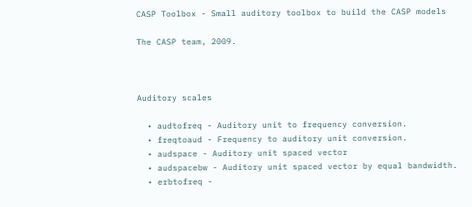CASP Toolbox - Small auditory toolbox to build the CASP models

The CASP team, 2009.



Auditory scales

  • audtofreq - Auditory unit to frequency conversion.
  • freqtoaud - Frequency to auditory unit conversion.
  • audspace - Auditory unit spaced vector
  • audspacebw - Auditory unit spaced vector by equal bandwidth.
  • erbtofreq -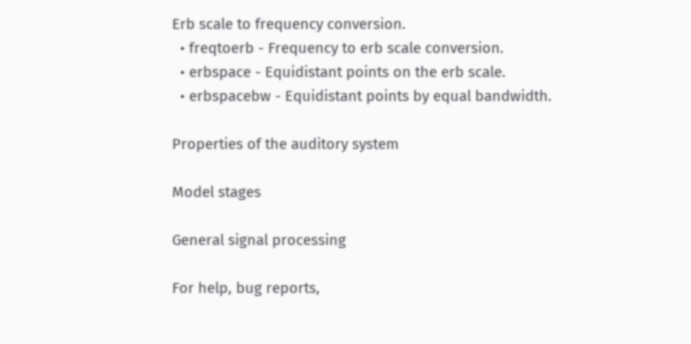Erb scale to frequency conversion.
  • freqtoerb - Frequency to erb scale conversion.
  • erbspace - Equidistant points on the erb scale.
  • erbspacebw - Equidistant points by equal bandwidth.

Properties of the auditory system

Model stages

General signal processing

For help, bug reports,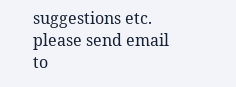suggestions etc. please send email to